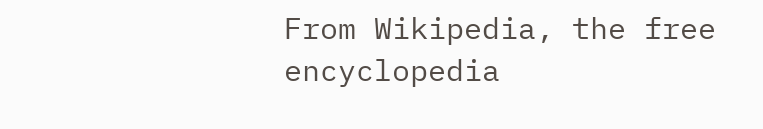From Wikipedia, the free encyclopedia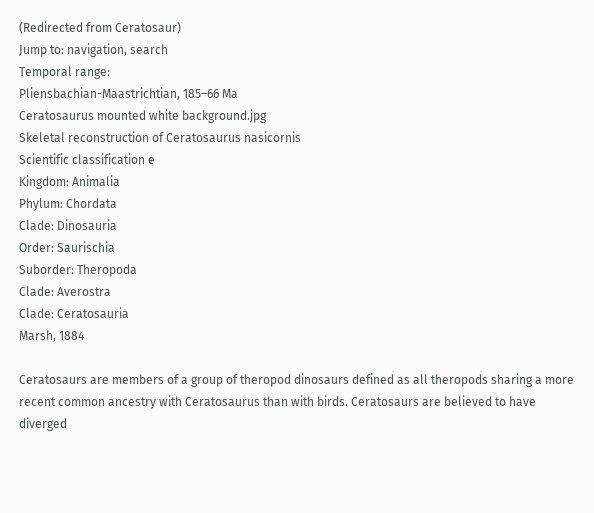(Redirected from Ceratosaur)
Jump to: navigation, search
Temporal range:
Pliensbachian-Maastrichtian, 185–66 Ma
Ceratosaurus mounted white background.jpg
Skeletal reconstruction of Ceratosaurus nasicornis
Scientific classification e
Kingdom: Animalia
Phylum: Chordata
Clade: Dinosauria
Order: Saurischia
Suborder: Theropoda
Clade: Averostra
Clade: Ceratosauria
Marsh, 1884

Ceratosaurs are members of a group of theropod dinosaurs defined as all theropods sharing a more recent common ancestry with Ceratosaurus than with birds. Ceratosaurs are believed to have diverged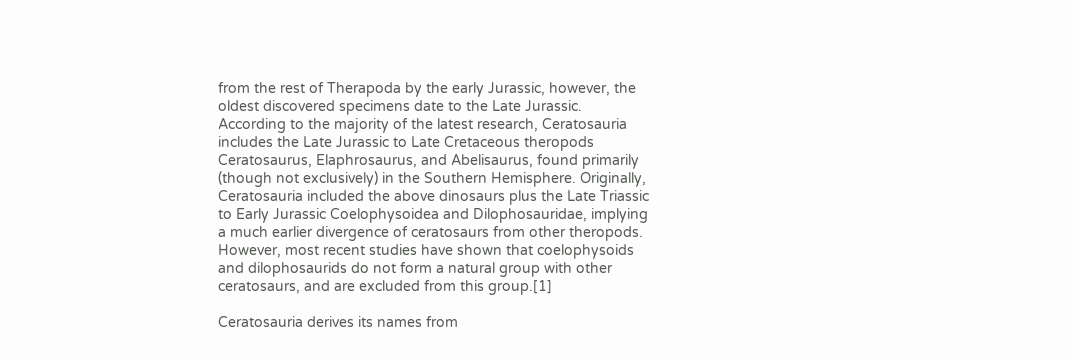from the rest of Therapoda by the early Jurassic, however, the oldest discovered specimens date to the Late Jurassic. According to the majority of the latest research, Ceratosauria includes the Late Jurassic to Late Cretaceous theropods Ceratosaurus, Elaphrosaurus, and Abelisaurus, found primarily (though not exclusively) in the Southern Hemisphere. Originally, Ceratosauria included the above dinosaurs plus the Late Triassic to Early Jurassic Coelophysoidea and Dilophosauridae, implying a much earlier divergence of ceratosaurs from other theropods. However, most recent studies have shown that coelophysoids and dilophosaurids do not form a natural group with other ceratosaurs, and are excluded from this group.[1]

Ceratosauria derives its names from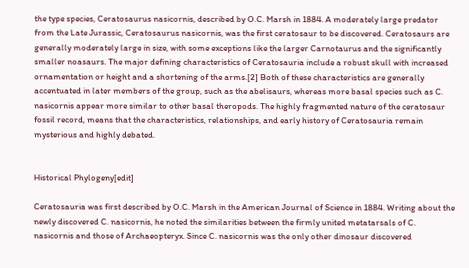the type species, Ceratosaurus nasicornis, described by O.C. Marsh in 1884. A moderately large predator from the Late Jurassic, Ceratosaurus nasicornis, was the first ceratosaur to be discovered. Ceratosaurs are generally moderately large in size, with some exceptions like the larger Carnotaurus and the significantly smaller noasaurs. The major defining characteristics of Ceratosauria include a robust skull with increased ornamentation or height and a shortening of the arms.[2] Both of these characteristics are generally accentuated in later members of the group, such as the abelisaurs, whereas more basal species such as C. nasicornis appear more similar to other basal theropods. The highly fragmented nature of the ceratosaur fossil record, means that the characteristics, relationships, and early history of Ceratosauria remain mysterious and highly debated.


Historical Phylogeny[edit]

Ceratosauria was first described by O.C. Marsh in the American Journal of Science in 1884. Writing about the newly discovered C. nasicornis, he noted the similarities between the firmly united metatarsals of C. nasicornis and those of Archaeopteryx. Since C. nasicornis was the only other dinosaur discovered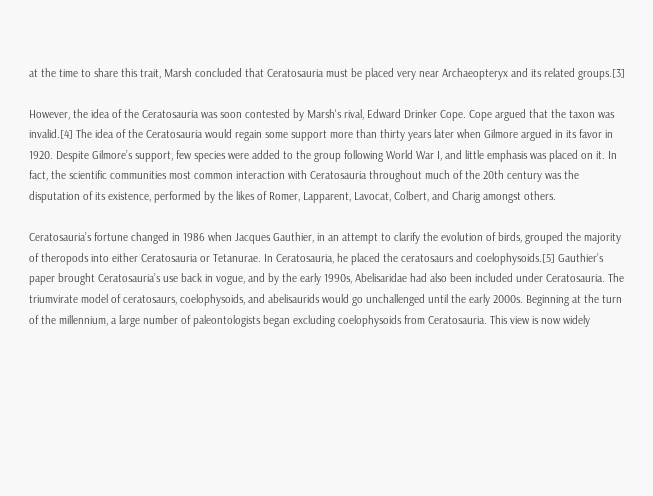at the time to share this trait, Marsh concluded that Ceratosauria must be placed very near Archaeopteryx and its related groups.[3]

However, the idea of the Ceratosauria was soon contested by Marsh's rival, Edward Drinker Cope. Cope argued that the taxon was invalid.[4] The idea of the Ceratosauria would regain some support more than thirty years later when Gilmore argued in its favor in 1920. Despite Gilmore’s support, few species were added to the group following World War I, and little emphasis was placed on it. In fact, the scientific communities most common interaction with Ceratosauria throughout much of the 20th century was the disputation of its existence, performed by the likes of Romer, Lapparent, Lavocat, Colbert, and Charig amongst others.

Ceratosauria’s fortune changed in 1986 when Jacques Gauthier, in an attempt to clarify the evolution of birds, grouped the majority of theropods into either Ceratosauria or Tetanurae. In Ceratosauria, he placed the ceratosaurs and coelophysoids.[5] Gauthier’s paper brought Ceratosauria’s use back in vogue, and by the early 1990s, Abelisaridae had also been included under Ceratosauria. The triumvirate model of ceratosaurs, coelophysoids, and abelisaurids would go unchallenged until the early 2000s. Beginning at the turn of the millennium, a large number of paleontologists began excluding coelophysoids from Ceratosauria. This view is now widely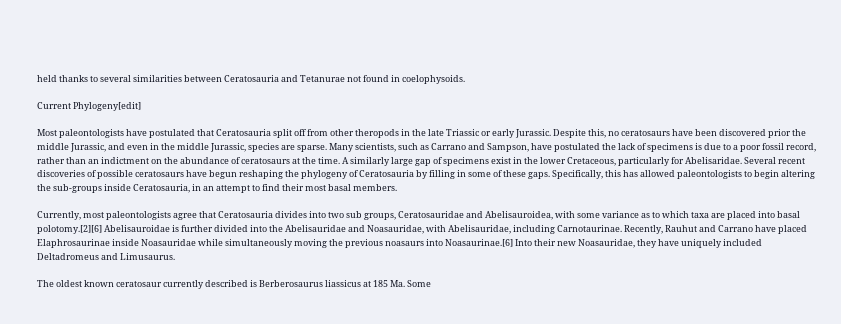held thanks to several similarities between Ceratosauria and Tetanurae not found in coelophysoids.

Current Phylogeny[edit]

Most paleontologists have postulated that Ceratosauria split off from other theropods in the late Triassic or early Jurassic. Despite this, no ceratosaurs have been discovered prior the middle Jurassic, and even in the middle Jurassic, species are sparse. Many scientists, such as Carrano and Sampson, have postulated the lack of specimens is due to a poor fossil record, rather than an indictment on the abundance of ceratosaurs at the time. A similarly large gap of specimens exist in the lower Cretaceous, particularly for Abelisaridae. Several recent discoveries of possible ceratosaurs have begun reshaping the phylogeny of Ceratosauria by filling in some of these gaps. Specifically, this has allowed paleontologists to begin altering the sub-groups inside Ceratosauria, in an attempt to find their most basal members.

Currently, most paleontologists agree that Ceratosauria divides into two sub groups, Ceratosauridae and Abelisauroidea, with some variance as to which taxa are placed into basal polotomy.[2][6] Abelisauroidae is further divided into the Abelisauridae and Noasauridae, with Abelisauridae, including Carnotaurinae. Recently, Rauhut and Carrano have placed Elaphrosaurinae inside Noasauridae while simultaneously moving the previous noasaurs into Noasaurinae.[6] Into their new Noasauridae, they have uniquely included Deltadromeus and Limusaurus.

The oldest known ceratosaur currently described is Berberosaurus liassicus at 185 Ma. Some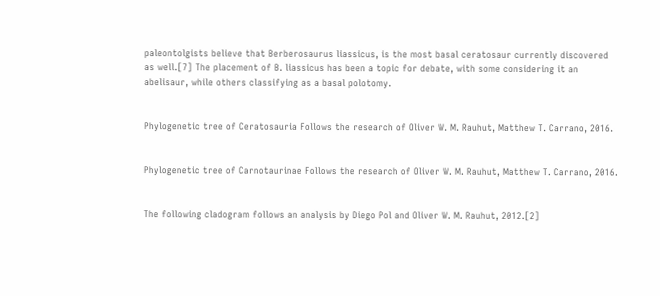paleontolgists believe that Berberosaurus liassicus, is the most basal ceratosaur currently discovered as well.[7] The placement of B. liassicus has been a topic for debate, with some considering it an abelisaur, while others classifying as a basal polotomy.


Phylogenetic tree of Ceratosauria Follows the research of Oliver W. M. Rauhut, Matthew T. Carrano, 2016.


Phylogenetic tree of Carnotaurinae Follows the research of Oliver W. M. Rauhut, Matthew T. Carrano, 2016.


The following cladogram follows an analysis by Diego Pol and Oliver W. M. Rauhut, 2012.[2]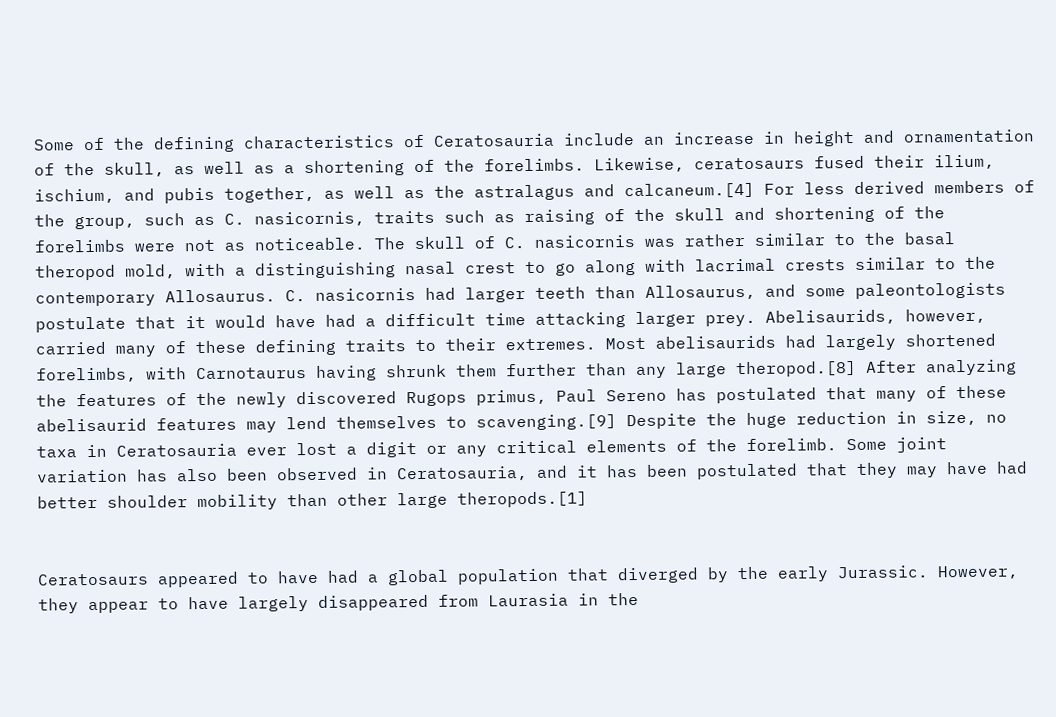Some of the defining characteristics of Ceratosauria include an increase in height and ornamentation of the skull, as well as a shortening of the forelimbs. Likewise, ceratosaurs fused their ilium, ischium, and pubis together, as well as the astralagus and calcaneum.[4] For less derived members of the group, such as C. nasicornis, traits such as raising of the skull and shortening of the forelimbs were not as noticeable. The skull of C. nasicornis was rather similar to the basal theropod mold, with a distinguishing nasal crest to go along with lacrimal crests similar to the contemporary Allosaurus. C. nasicornis had larger teeth than Allosaurus, and some paleontologists postulate that it would have had a difficult time attacking larger prey. Abelisaurids, however, carried many of these defining traits to their extremes. Most abelisaurids had largely shortened forelimbs, with Carnotaurus having shrunk them further than any large theropod.[8] After analyzing the features of the newly discovered Rugops primus, Paul Sereno has postulated that many of these abelisaurid features may lend themselves to scavenging.[9] Despite the huge reduction in size, no taxa in Ceratosauria ever lost a digit or any critical elements of the forelimb. Some joint variation has also been observed in Ceratosauria, and it has been postulated that they may have had better shoulder mobility than other large theropods.[1]


Ceratosaurs appeared to have had a global population that diverged by the early Jurassic. However, they appear to have largely disappeared from Laurasia in the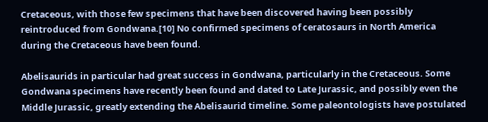Cretaceous, with those few specimens that have been discovered having been possibly reintroduced from Gondwana.[10] No confirmed specimens of ceratosaurs in North America during the Cretaceous have been found.

Abelisaurids in particular had great success in Gondwana, particularly in the Cretaceous. Some Gondwana specimens have recently been found and dated to Late Jurassic, and possibly even the Middle Jurassic, greatly extending the Abelisaurid timeline. Some paleontologists have postulated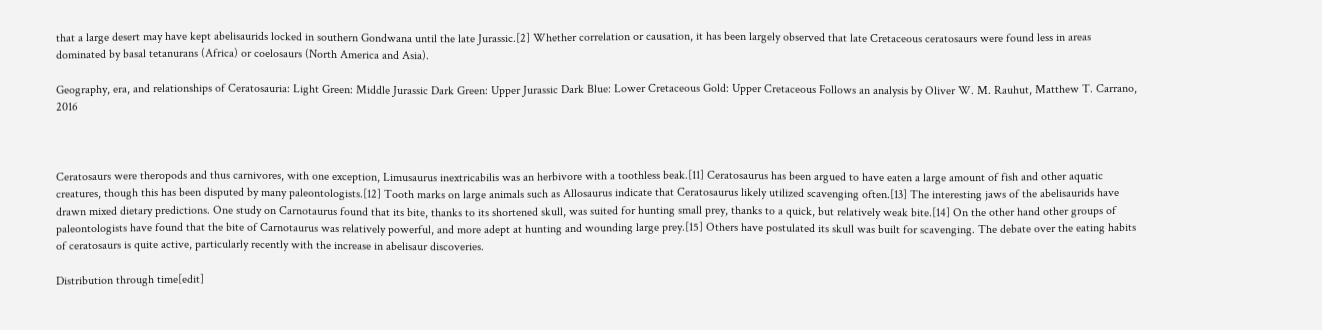that a large desert may have kept abelisaurids locked in southern Gondwana until the late Jurassic.[2] Whether correlation or causation, it has been largely observed that late Cretaceous ceratosaurs were found less in areas dominated by basal tetanurans (Africa) or coelosaurs (North America and Asia).

Geography, era, and relationships of Ceratosauria: Light Green: Middle Jurassic Dark Green: Upper Jurassic Dark Blue: Lower Cretaceous Gold: Upper Cretaceous Follows an analysis by Oliver W. M. Rauhut, Matthew T. Carrano, 2016



Ceratosaurs were theropods and thus carnivores, with one exception, Limusaurus inextricabilis was an herbivore with a toothless beak.[11] Ceratosaurus has been argued to have eaten a large amount of fish and other aquatic creatures, though this has been disputed by many paleontologists.[12] Tooth marks on large animals such as Allosaurus indicate that Ceratosaurus likely utilized scavenging often.[13] The interesting jaws of the abelisaurids have drawn mixed dietary predictions. One study on Carnotaurus found that its bite, thanks to its shortened skull, was suited for hunting small prey, thanks to a quick, but relatively weak bite.[14] On the other hand other groups of paleontologists have found that the bite of Carnotaurus was relatively powerful, and more adept at hunting and wounding large prey.[15] Others have postulated its skull was built for scavenging. The debate over the eating habits of ceratosaurs is quite active, particularly recently with the increase in abelisaur discoveries.

Distribution through time[edit]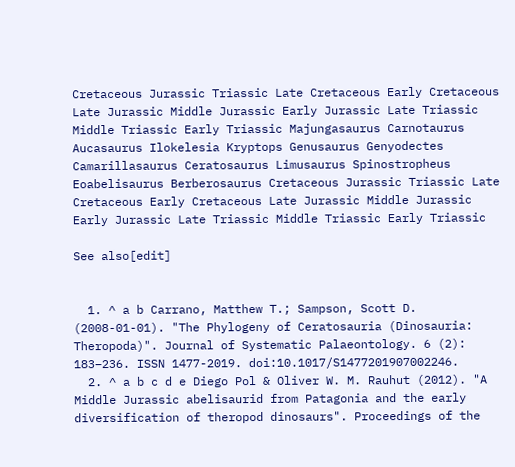Cretaceous Jurassic Triassic Late Cretaceous Early Cretaceous Late Jurassic Middle Jurassic Early Jurassic Late Triassic Middle Triassic Early Triassic Majungasaurus Carnotaurus Aucasaurus Ilokelesia Kryptops Genusaurus Genyodectes Camarillasaurus Ceratosaurus Limusaurus Spinostropheus Eoabelisaurus Berberosaurus Cretaceous Jurassic Triassic Late Cretaceous Early Cretaceous Late Jurassic Middle Jurassic Early Jurassic Late Triassic Middle Triassic Early Triassic

See also[edit]


  1. ^ a b Carrano, Matthew T.; Sampson, Scott D. (2008-01-01). "The Phylogeny of Ceratosauria (Dinosauria: Theropoda)". Journal of Systematic Palaeontology. 6 (2): 183–236. ISSN 1477-2019. doi:10.1017/S1477201907002246.
  2. ^ a b c d e Diego Pol & Oliver W. M. Rauhut (2012). "A Middle Jurassic abelisaurid from Patagonia and the early diversification of theropod dinosaurs". Proceedings of the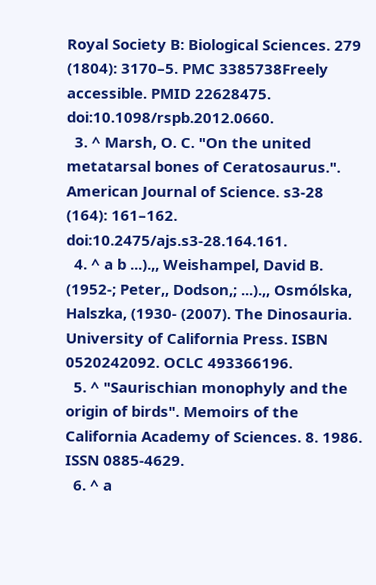Royal Society B: Biological Sciences. 279 (1804): 3170–5. PMC 3385738Freely accessible. PMID 22628475. doi:10.1098/rspb.2012.0660.
  3. ^ Marsh, O. C. "On the united metatarsal bones of Ceratosaurus.". American Journal of Science. s3-28 (164): 161–162. doi:10.2475/ajs.s3-28.164.161.
  4. ^ a b ...).,, Weishampel, David B. (1952-; Peter,, Dodson,; ...).,, Osmólska, Halszka, (1930- (2007). The Dinosauria. University of California Press. ISBN 0520242092. OCLC 493366196.
  5. ^ "Saurischian monophyly and the origin of birds". Memoirs of the California Academy of Sciences. 8. 1986. ISSN 0885-4629.
  6. ^ a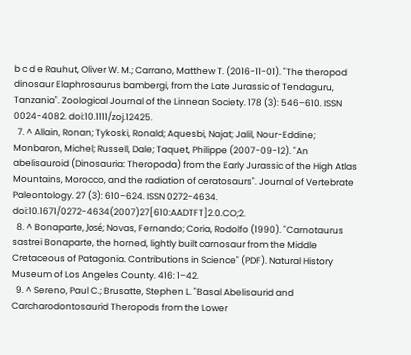b c d e Rauhut, Oliver W. M.; Carrano, Matthew T. (2016-11-01). "The theropod dinosaur Elaphrosaurus bambergi, from the Late Jurassic of Tendaguru, Tanzania". Zoological Journal of the Linnean Society. 178 (3): 546–610. ISSN 0024-4082. doi:10.1111/zoj.12425.
  7. ^ Allain, Ronan; Tykoski, Ronald; Aquesbi, Najat; Jalil, Nour-Eddine; Monbaron, Michel; Russell, Dale; Taquet, Philippe (2007-09-12). "An abelisauroid (Dinosauria: Theropoda) from the Early Jurassic of the High Atlas Mountains, Morocco, and the radiation of ceratosaurs". Journal of Vertebrate Paleontology. 27 (3): 610–624. ISSN 0272-4634. doi:10.1671/0272-4634(2007)27[610:AADTFT]2.0.CO;2.
  8. ^ Bonaparte, José; Novas, Fernando; Coria, Rodolfo (1990). "Carnotaurus sastrei Bonaparte, the horned, lightly built carnosaur from the Middle Cretaceous of Patagonia. Contributions in Science" (PDF). Natural History Museum of Los Angeles County. 416: 1–42.
  9. ^ Sereno, Paul C.; Brusatte, Stephen L. "Basal Abelisaurid and Carcharodontosaurid Theropods from the Lower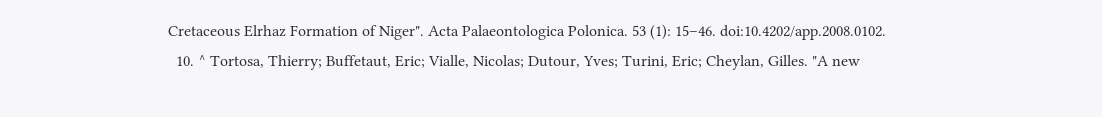Cretaceous Elrhaz Formation of Niger". Acta Palaeontologica Polonica. 53 (1): 15–46. doi:10.4202/app.2008.0102.
  10. ^ Tortosa, Thierry; Buffetaut, Eric; Vialle, Nicolas; Dutour, Yves; Turini, Eric; Cheylan, Gilles. "A new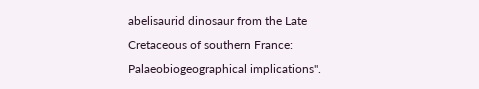abelisaurid dinosaur from the Late Cretaceous of southern France: Palaeobiogeographical implications".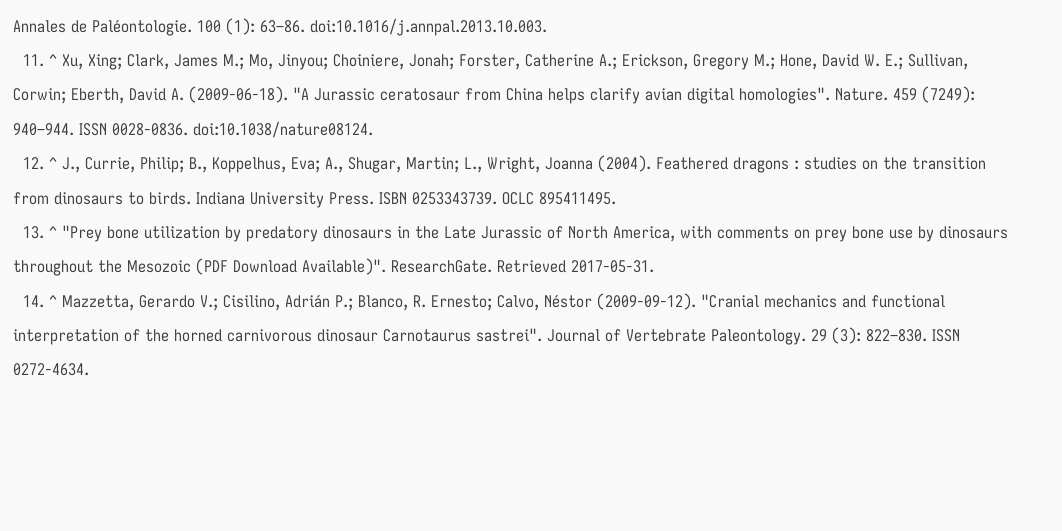Annales de Paléontologie. 100 (1): 63–86. doi:10.1016/j.annpal.2013.10.003.
  11. ^ Xu, Xing; Clark, James M.; Mo, Jinyou; Choiniere, Jonah; Forster, Catherine A.; Erickson, Gregory M.; Hone, David W. E.; Sullivan, Corwin; Eberth, David A. (2009-06-18). "A Jurassic ceratosaur from China helps clarify avian digital homologies". Nature. 459 (7249): 940–944. ISSN 0028-0836. doi:10.1038/nature08124.
  12. ^ J., Currie, Philip; B., Koppelhus, Eva; A., Shugar, Martin; L., Wright, Joanna (2004). Feathered dragons : studies on the transition from dinosaurs to birds. Indiana University Press. ISBN 0253343739. OCLC 895411495.
  13. ^ "Prey bone utilization by predatory dinosaurs in the Late Jurassic of North America, with comments on prey bone use by dinosaurs throughout the Mesozoic (PDF Download Available)". ResearchGate. Retrieved 2017-05-31.
  14. ^ Mazzetta, Gerardo V.; Cisilino, Adrián P.; Blanco, R. Ernesto; Calvo, Néstor (2009-09-12). "Cranial mechanics and functional interpretation of the horned carnivorous dinosaur Carnotaurus sastrei". Journal of Vertebrate Paleontology. 29 (3): 822–830. ISSN 0272-4634.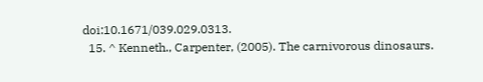doi:10.1671/039.029.0313.
  15. ^ Kenneth., Carpenter, (2005). The carnivorous dinosaurs.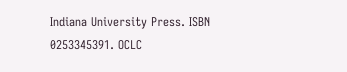Indiana University Press. ISBN 0253345391. OCLC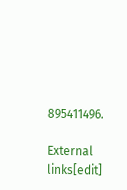895411496.

External links[edit]